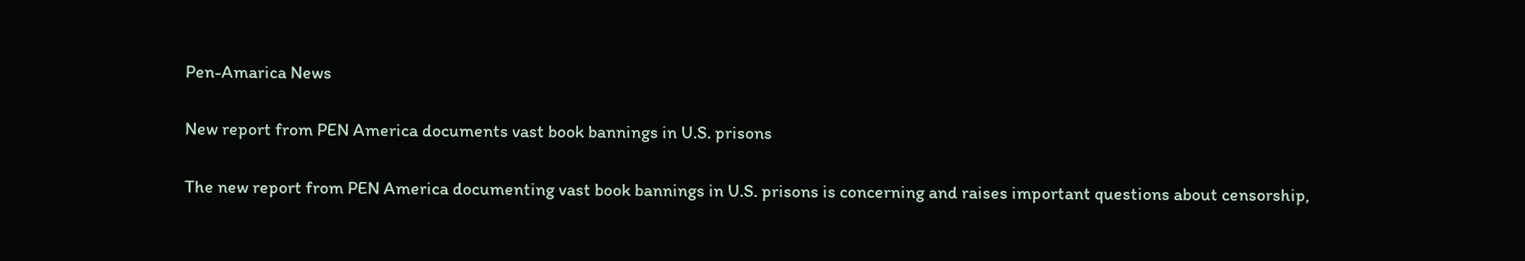Pen-Amarica News

New report from PEN America documents vast book bannings in U.S. prisons

The new report from PEN America documenting vast book bannings in U.S. prisons is concerning and raises important questions about censorship,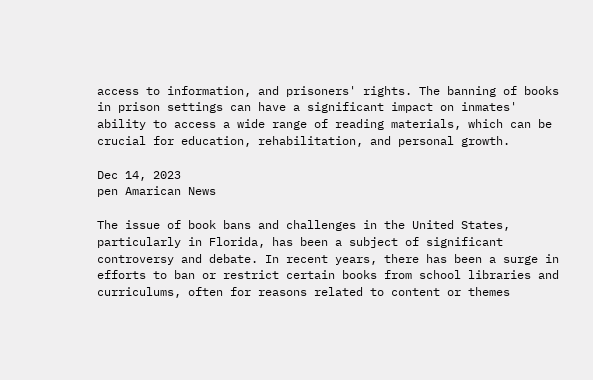access to information, and prisoners' rights. The banning of books in prison settings can have a significant impact on inmates' ability to access a wide range of reading materials, which can be crucial for education, rehabilitation, and personal growth.

Dec 14, 2023
pen Amarican News

The issue of book bans and challenges in the United States, particularly in Florida, has been a subject of significant controversy and debate. In recent years, there has been a surge in efforts to ban or restrict certain books from school libraries and curriculums, often for reasons related to content or themes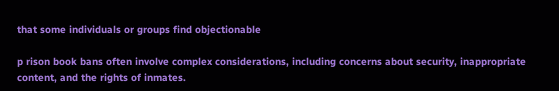that some individuals or groups find objectionable

p rison book bans often involve complex considerations, including concerns about security, inappropriate content, and the rights of inmates.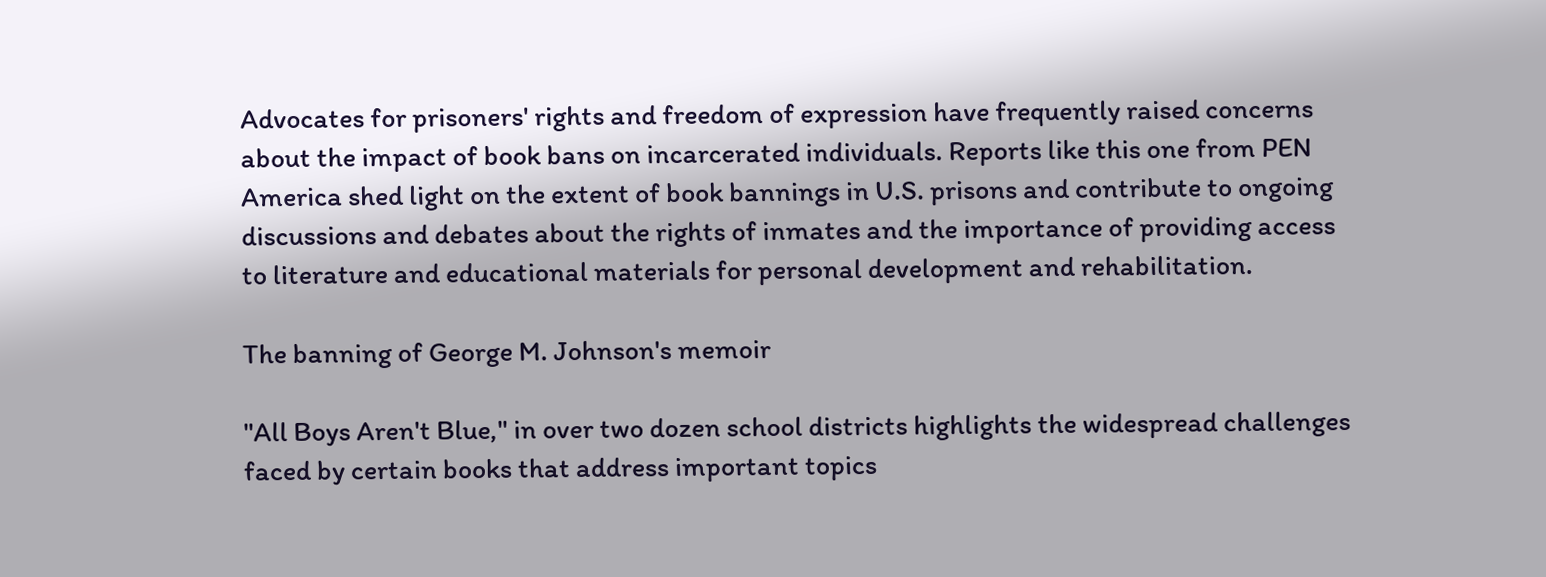Advocates for prisoners' rights and freedom of expression have frequently raised concerns about the impact of book bans on incarcerated individuals. Reports like this one from PEN America shed light on the extent of book bannings in U.S. prisons and contribute to ongoing discussions and debates about the rights of inmates and the importance of providing access to literature and educational materials for personal development and rehabilitation.

The banning of George M. Johnson's memoir

"All Boys Aren't Blue," in over two dozen school districts highlights the widespread challenges faced by certain books that address important topics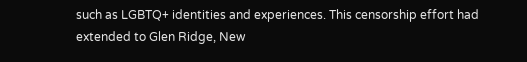such as LGBTQ+ identities and experiences. This censorship effort had extended to Glen Ridge, New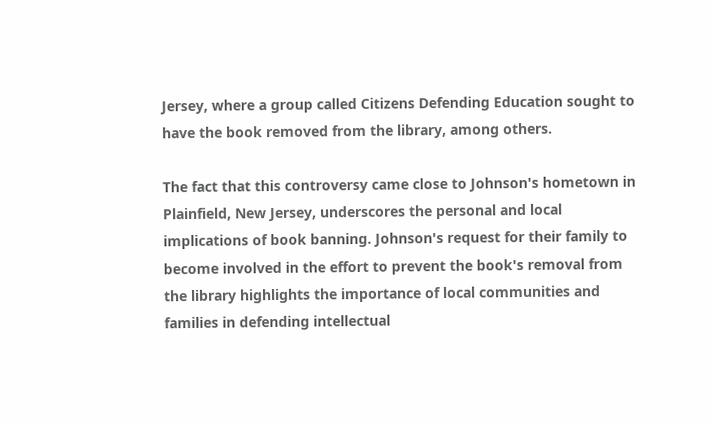Jersey, where a group called Citizens Defending Education sought to have the book removed from the library, among others.

The fact that this controversy came close to Johnson's hometown in Plainfield, New Jersey, underscores the personal and local implications of book banning. Johnson's request for their family to become involved in the effort to prevent the book's removal from the library highlights the importance of local communities and families in defending intellectual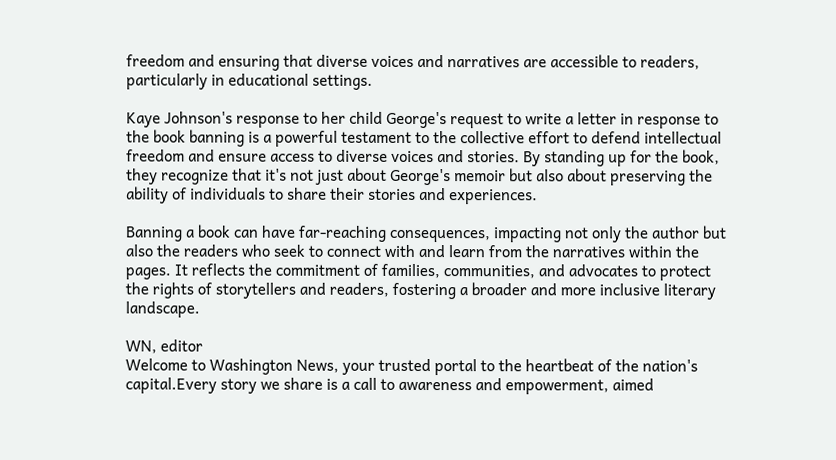freedom and ensuring that diverse voices and narratives are accessible to readers, particularly in educational settings.

Kaye Johnson's response to her child George's request to write a letter in response to the book banning is a powerful testament to the collective effort to defend intellectual freedom and ensure access to diverse voices and stories. By standing up for the book, they recognize that it's not just about George's memoir but also about preserving the ability of individuals to share their stories and experiences.

Banning a book can have far-reaching consequences, impacting not only the author but also the readers who seek to connect with and learn from the narratives within the pages. It reflects the commitment of families, communities, and advocates to protect the rights of storytellers and readers, fostering a broader and more inclusive literary landscape.

WN, editor
Welcome to Washington News, your trusted portal to the heartbeat of the nation's capital.Every story we share is a call to awareness and empowerment, aimed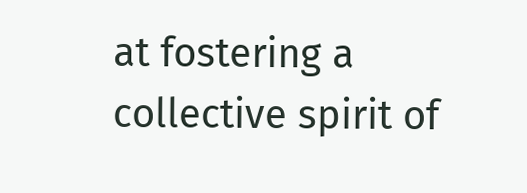at fostering a collective spirit of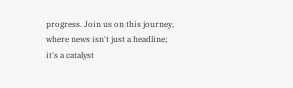progress. Join us on this journey, where news isn't just a headline; it's a catalyst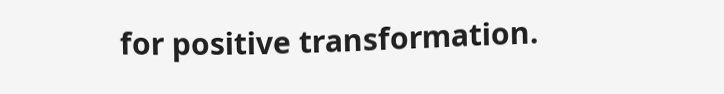for positive transformation.